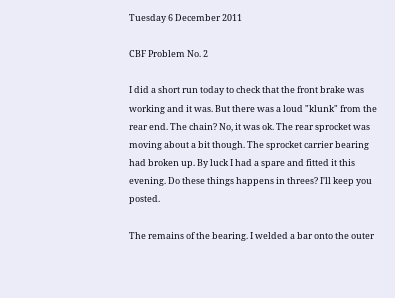Tuesday 6 December 2011

CBF Problem No. 2

I did a short run today to check that the front brake was working and it was. But there was a loud "klunk" from the rear end. The chain? No, it was ok. The rear sprocket was moving about a bit though. The sprocket carrier bearing had broken up. By luck I had a spare and fitted it this evening. Do these things happens in threes? I'll keep you posted.

The remains of the bearing. I welded a bar onto the outer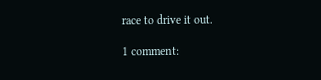race to drive it out.

1 comment: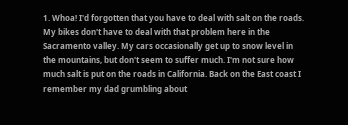1. Whoa! I'd forgotten that you have to deal with salt on the roads. My bikes don't have to deal with that problem here in the Sacramento valley. My cars occasionally get up to snow level in the mountains, but don't seem to suffer much. I'm not sure how much salt is put on the roads in California. Back on the East coast I remember my dad grumbling about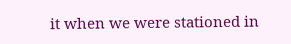it when we were stationed in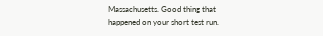Massachusetts. Good thing that happened on your short test run.